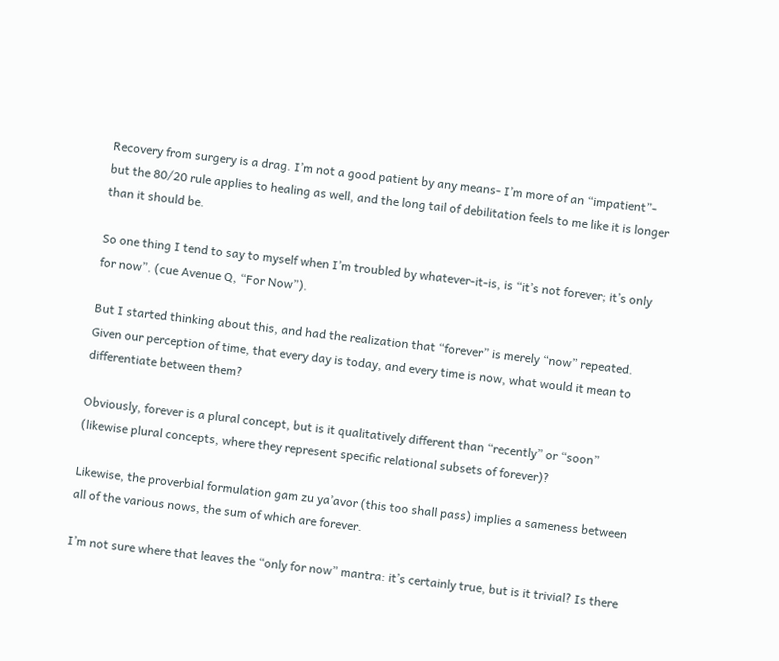Recovery from surgery is a drag. I’m not a good patient by any means- I’m more of an “impatient”- but the 80/20 rule applies to healing as well, and the long tail of debilitation feels to me like it is longer than it should be.

So one thing I tend to say to myself when I’m troubled by whatever-it-is, is “it’s not forever; it’s only for now”. (cue Avenue Q, “For Now”).

But I started thinking about this, and had the realization that “forever” is merely “now” repeated. Given our perception of time, that every day is today, and every time is now, what would it mean to differentiate between them?

Obviously, forever is a plural concept, but is it qualitatively different than “recently” or “soon” (likewise plural concepts, where they represent specific relational subsets of forever)?

Likewise, the proverbial formulation gam zu ya’avor (this too shall pass) implies a sameness between all of the various nows, the sum of which are forever.

I’m not sure where that leaves the “only for now” mantra: it’s certainly true, but is it trivial? Is there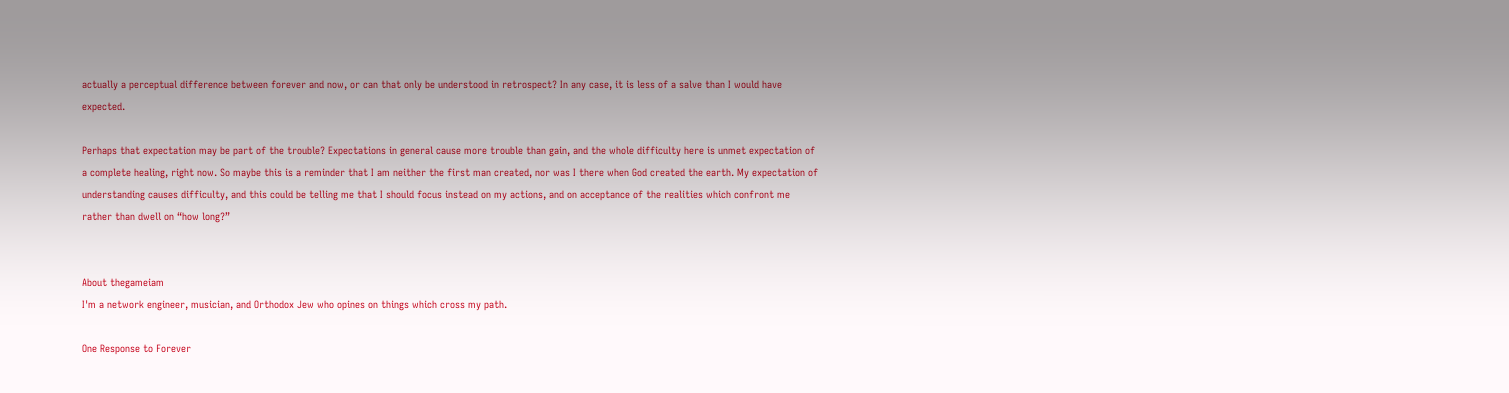actually a perceptual difference between forever and now, or can that only be understood in retrospect? In any case, it is less of a salve than I would have expected.

Perhaps that expectation may be part of the trouble? Expectations in general cause more trouble than gain, and the whole difficulty here is unmet expectation of a complete healing, right now. So maybe this is a reminder that I am neither the first man created, nor was I there when God created the earth. My expectation of understanding causes difficulty, and this could be telling me that I should focus instead on my actions, and on acceptance of the realities which confront me rather than dwell on “how long?”


About thegameiam
I'm a network engineer, musician, and Orthodox Jew who opines on things which cross my path.

One Response to Forever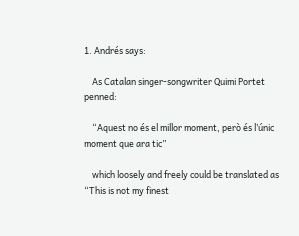1. Andrés says:

    As Catalan singer-songwriter Quimi Portet penned:

    “Aquest no és el millor moment, però és l’únic moment que ara tic”

    which loosely and freely could be translated as “This is not my finest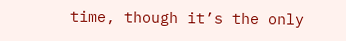time, though it’s the only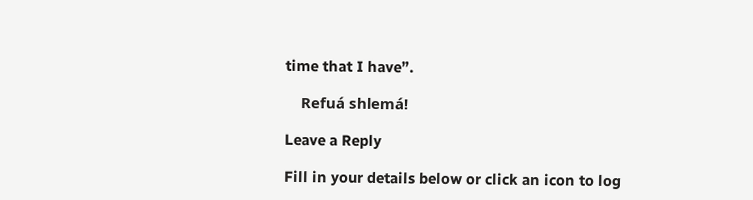time that I have”.

    Refuá shlemá!

Leave a Reply

Fill in your details below or click an icon to log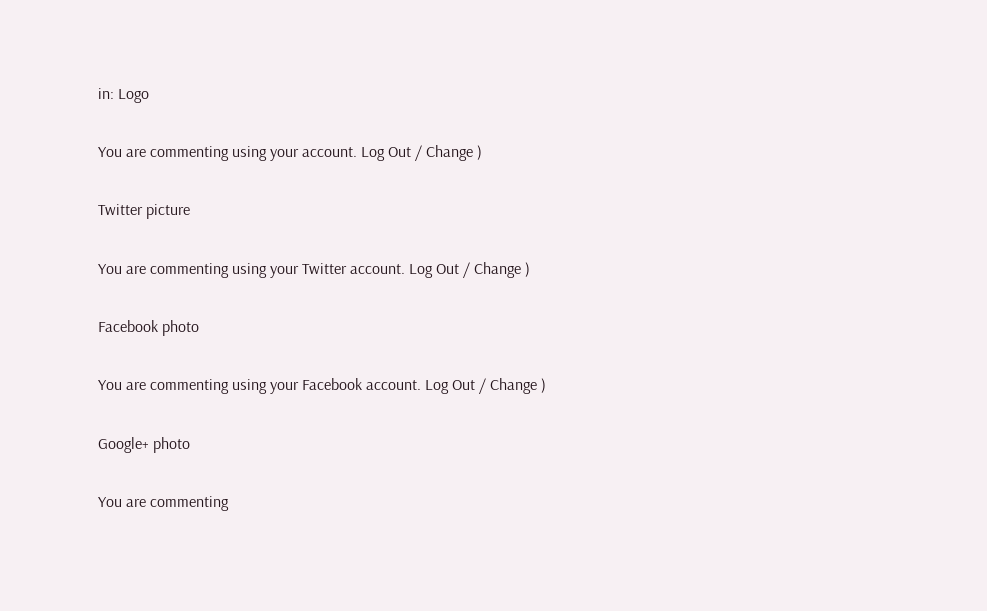in: Logo

You are commenting using your account. Log Out / Change )

Twitter picture

You are commenting using your Twitter account. Log Out / Change )

Facebook photo

You are commenting using your Facebook account. Log Out / Change )

Google+ photo

You are commenting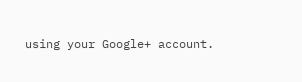using your Google+ account.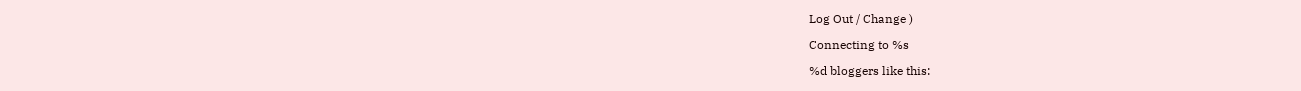Log Out / Change )

Connecting to %s

%d bloggers like this: